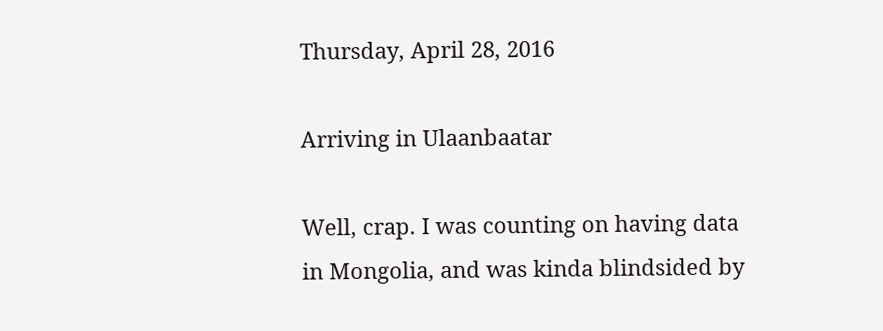Thursday, April 28, 2016

Arriving in Ulaanbaatar

Well, crap. I was counting on having data in Mongolia, and was kinda blindsided by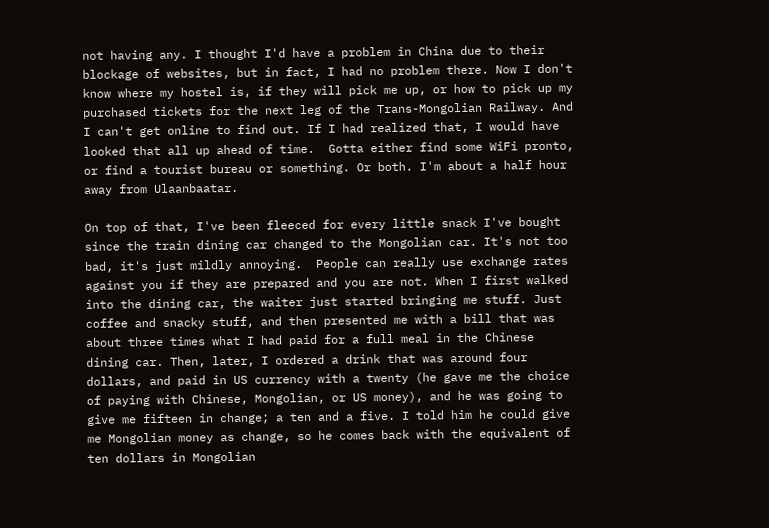not having any. I thought I'd have a problem in China due to their blockage of websites, but in fact, I had no problem there. Now I don't know where my hostel is, if they will pick me up, or how to pick up my purchased tickets for the next leg of the Trans-Mongolian Railway. And I can't get online to find out. If I had realized that, I would have looked that all up ahead of time.  Gotta either find some WiFi pronto, or find a tourist bureau or something. Or both. I'm about a half hour away from Ulaanbaatar.

On top of that, I've been fleeced for every little snack I've bought since the train dining car changed to the Mongolian car. It's not too bad, it's just mildly annoying.  People can really use exchange rates against you if they are prepared and you are not. When I first walked into the dining car, the waiter just started bringing me stuff. Just coffee and snacky stuff, and then presented me with a bill that was about three times what I had paid for a full meal in the Chinese dining car. Then, later, I ordered a drink that was around four dollars, and paid in US currency with a twenty (he gave me the choice of paying with Chinese, Mongolian, or US money), and he was going to give me fifteen in change; a ten and a five. I told him he could give me Mongolian money as change, so he comes back with the equivalent of ten dollars in Mongolian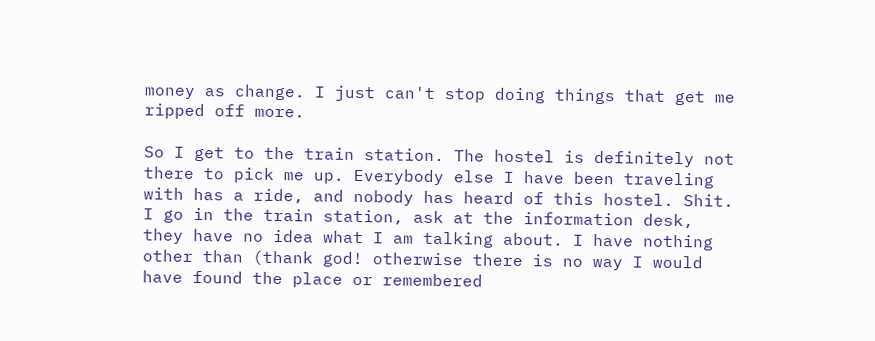money as change. I just can't stop doing things that get me ripped off more.

So I get to the train station. The hostel is definitely not there to pick me up. Everybody else I have been traveling with has a ride, and nobody has heard of this hostel. Shit. I go in the train station, ask at the information desk, they have no idea what I am talking about. I have nothing other than (thank god! otherwise there is no way I would have found the place or remembered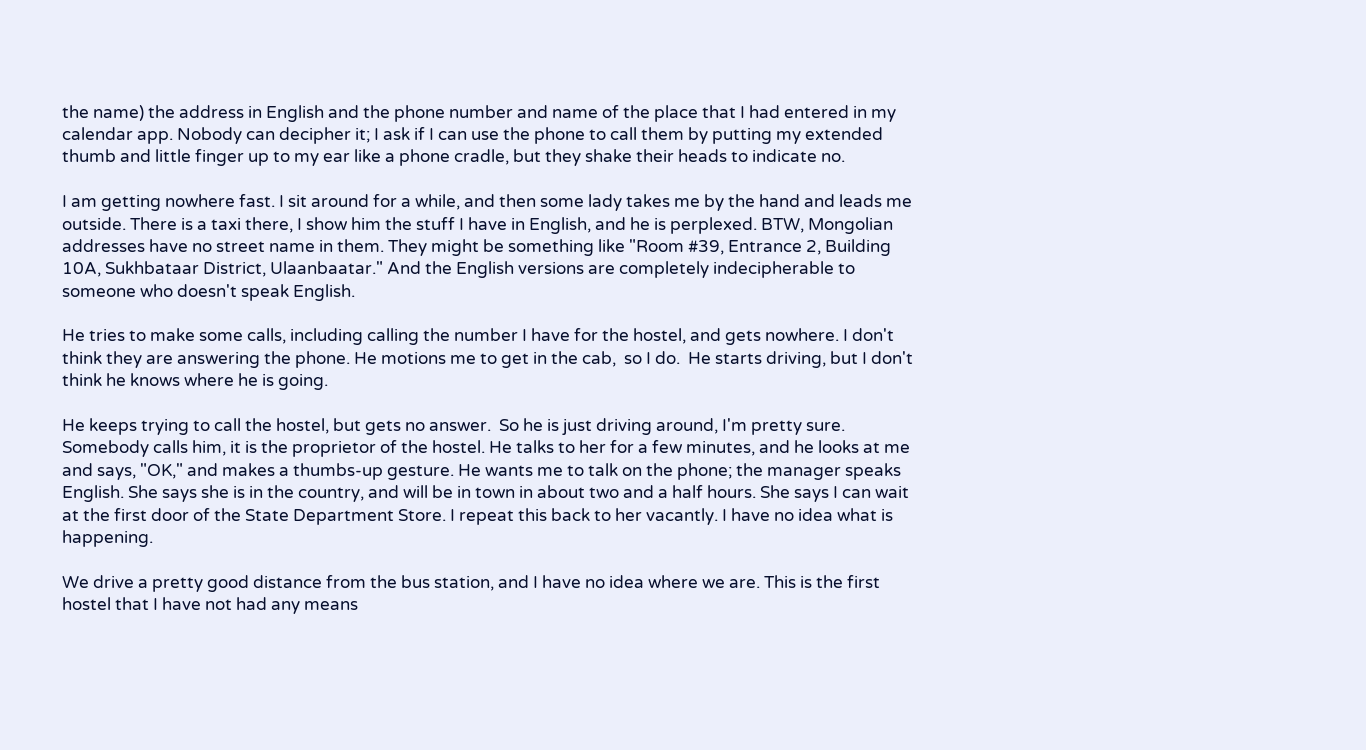the name) the address in English and the phone number and name of the place that I had entered in my calendar app. Nobody can decipher it; I ask if I can use the phone to call them by putting my extended thumb and little finger up to my ear like a phone cradle, but they shake their heads to indicate no.

I am getting nowhere fast. I sit around for a while, and then some lady takes me by the hand and leads me outside. There is a taxi there, I show him the stuff I have in English, and he is perplexed. BTW, Mongolian addresses have no street name in them. They might be something like "Room #39, Entrance 2, Building 10A, Sukhbataar District, Ulaanbaatar." And the English versions are completely indecipherable to someone who doesn't speak English.

He tries to make some calls, including calling the number I have for the hostel, and gets nowhere. I don't think they are answering the phone. He motions me to get in the cab,  so I do.  He starts driving, but I don't think he knows where he is going.

He keeps trying to call the hostel, but gets no answer.  So he is just driving around, I'm pretty sure. Somebody calls him, it is the proprietor of the hostel. He talks to her for a few minutes, and he looks at me and says, "OK," and makes a thumbs-up gesture. He wants me to talk on the phone; the manager speaks English. She says she is in the country, and will be in town in about two and a half hours. She says I can wait at the first door of the State Department Store. I repeat this back to her vacantly. I have no idea what is happening.

We drive a pretty good distance from the bus station, and I have no idea where we are. This is the first hostel that I have not had any means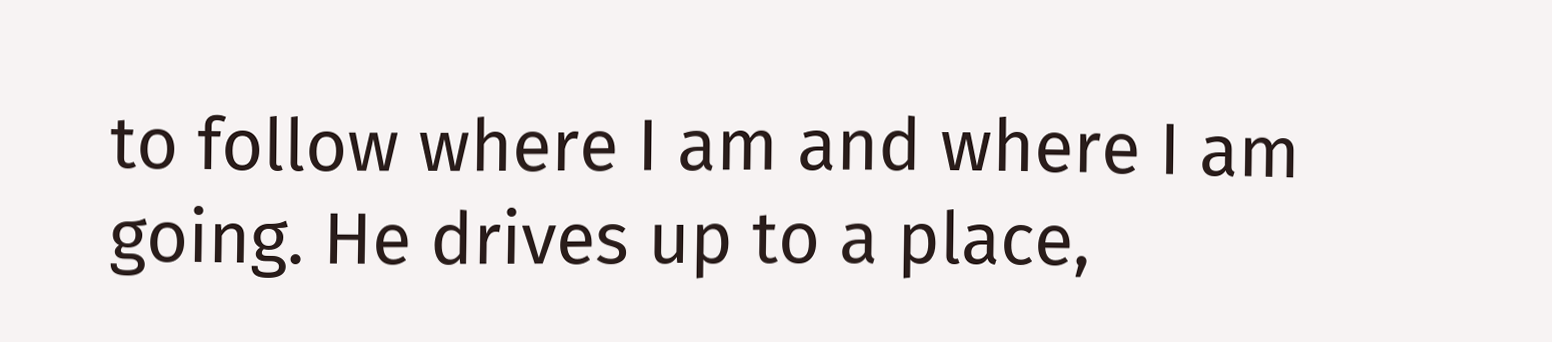to follow where I am and where I am going. He drives up to a place,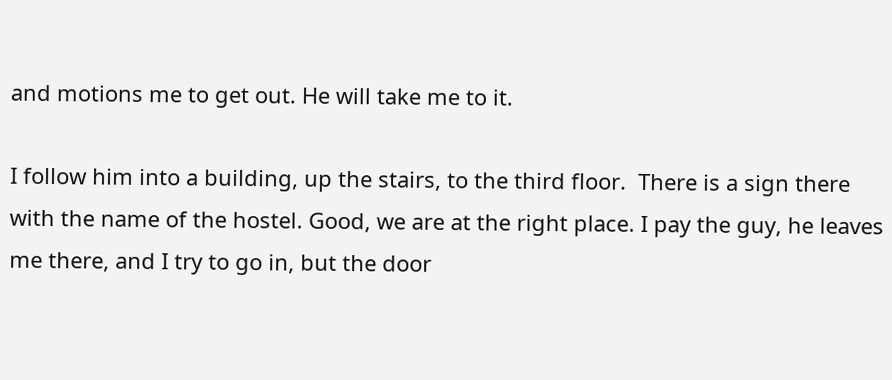and motions me to get out. He will take me to it.

I follow him into a building, up the stairs, to the third floor.  There is a sign there with the name of the hostel. Good, we are at the right place. I pay the guy, he leaves me there, and I try to go in, but the door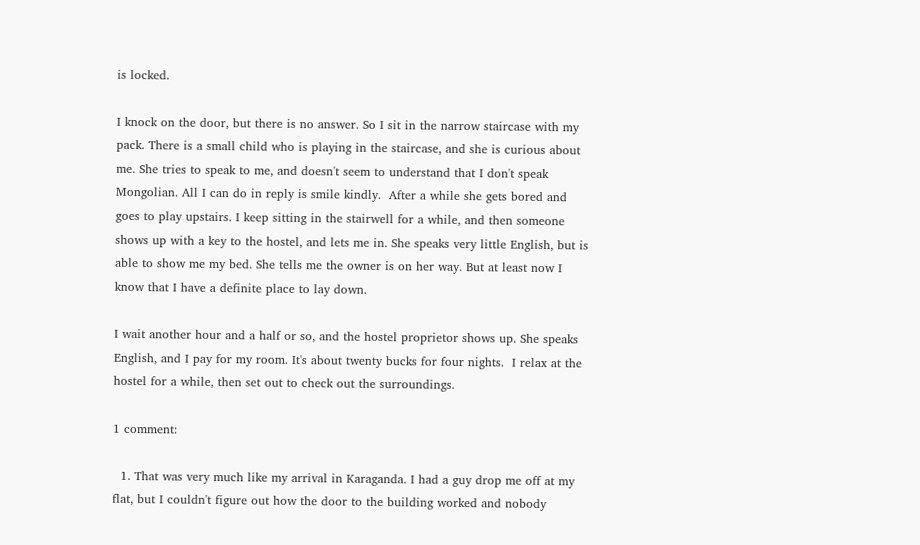is locked.

I knock on the door, but there is no answer. So I sit in the narrow staircase with my pack. There is a small child who is playing in the staircase, and she is curious about me. She tries to speak to me, and doesn't seem to understand that I don't speak Mongolian. All I can do in reply is smile kindly.  After a while she gets bored and goes to play upstairs. I keep sitting in the stairwell for a while, and then someone shows up with a key to the hostel, and lets me in. She speaks very little English, but is able to show me my bed. She tells me the owner is on her way. But at least now I know that I have a definite place to lay down.

I wait another hour and a half or so, and the hostel proprietor shows up. She speaks English, and I pay for my room. It's about twenty bucks for four nights.  I relax at the hostel for a while, then set out to check out the surroundings.

1 comment:

  1. That was very much like my arrival in Karaganda. I had a guy drop me off at my flat, but I couldn't figure out how the door to the building worked and nobody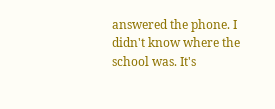answered the phone. I didn't know where the school was. It's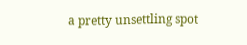a pretty unsettling spot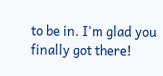to be in. I'm glad you finally got there!